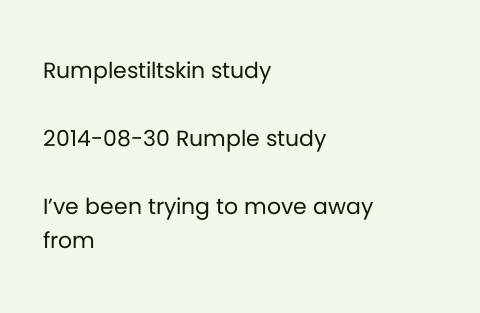Rumplestiltskin study

2014-08-30 Rumple study

I’ve been trying to move away from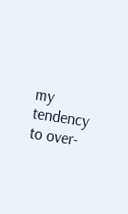my tendency to over-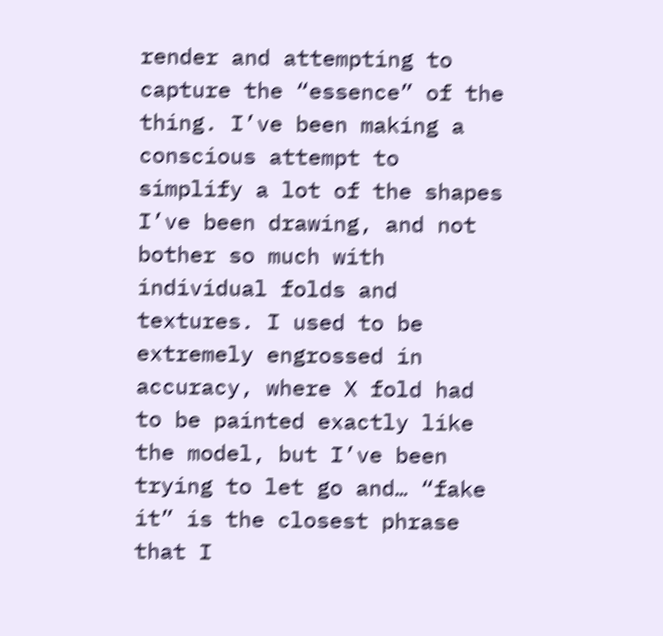render and attempting to capture the “essence” of the thing. I’ve been making a conscious attempt to simplify a lot of the shapes I’ve been drawing, and not bother so much with individual folds and textures. I used to be extremely engrossed in accuracy, where X fold had to be painted exactly like the model, but I’ve been trying to let go and… “fake it” is the closest phrase that I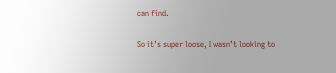can find.

So it’s super loose, I wasn’t looking to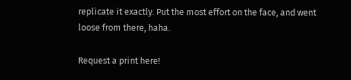replicate it exactly. Put the most effort on the face, and went loose from there, haha.

Request a print here!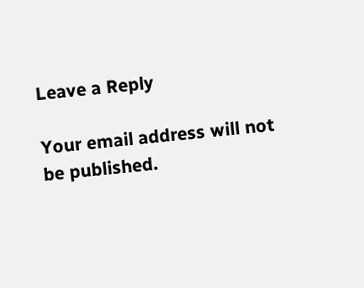Leave a Reply

Your email address will not be published.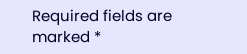Required fields are marked *